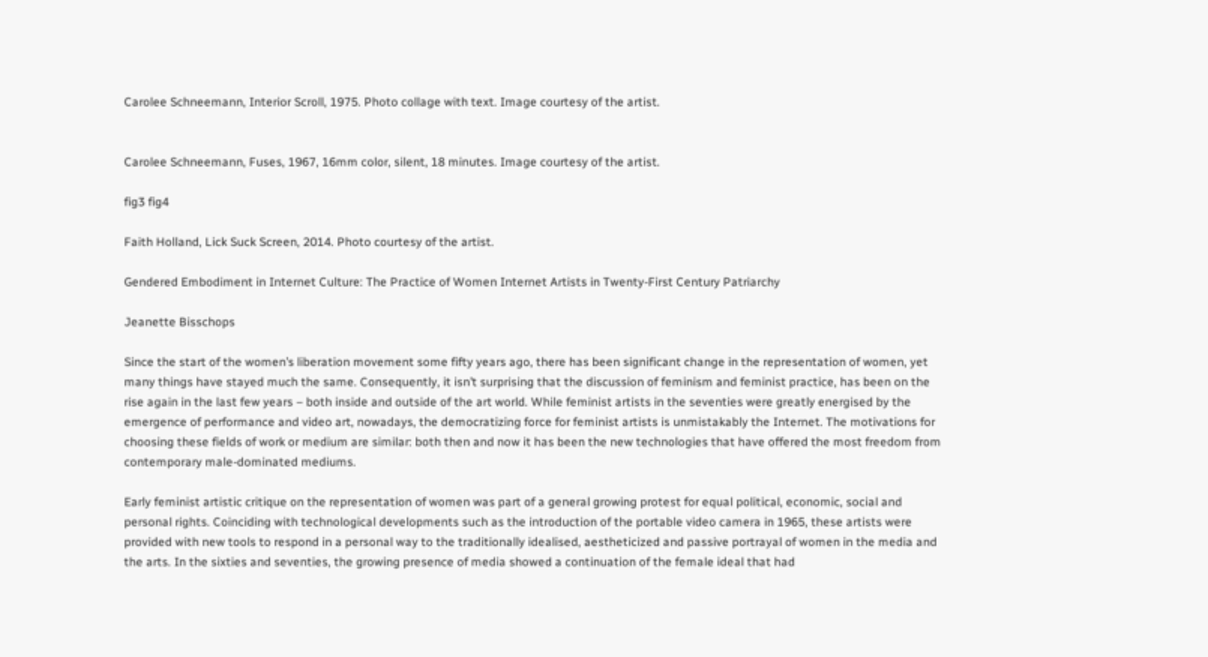Carolee Schneemann, Interior Scroll, 1975. Photo collage with text. Image courtesy of the artist.


Carolee Schneemann, Fuses, 1967, 16mm color, silent, 18 minutes. Image courtesy of the artist.

fig3 fig4

Faith Holland, Lick Suck Screen, 2014. Photo courtesy of the artist.

Gendered Embodiment in Internet Culture: The Practice of Women Internet Artists in Twenty-First Century Patriarchy

Jeanette Bisschops

Since the start of the women’s liberation movement some fifty years ago, there has been significant change in the representation of women, yet many things have stayed much the same. Consequently, it isn’t surprising that the discussion of feminism and feminist practice, has been on the rise again in the last few years – both inside and outside of the art world. While feminist artists in the seventies were greatly energised by the emergence of performance and video art, nowadays, the democratizing force for feminist artists is unmistakably the Internet. The motivations for choosing these fields of work or medium are similar: both then and now it has been the new technologies that have offered the most freedom from contemporary male-dominated mediums.

Early feminist artistic critique on the representation of women was part of a general growing protest for equal political, economic, social and personal rights. Coinciding with technological developments such as the introduction of the portable video camera in 1965, these artists were provided with new tools to respond in a personal way to the traditionally idealised, aestheticized and passive portrayal of women in the media and the arts. In the sixties and seventies, the growing presence of media showed a continuation of the female ideal that had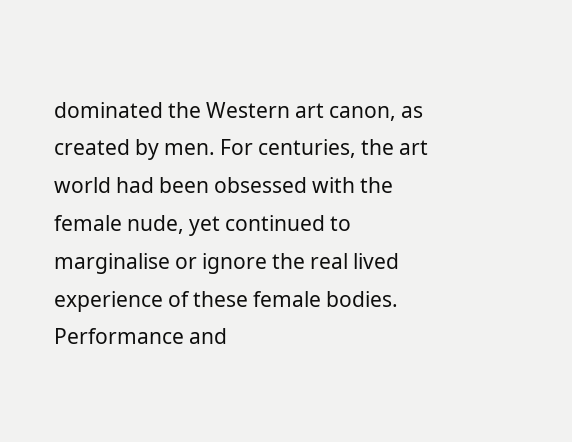dominated the Western art canon, as created by men. For centuries, the art world had been obsessed with the female nude, yet continued to marginalise or ignore the real lived experience of these female bodies. Performance and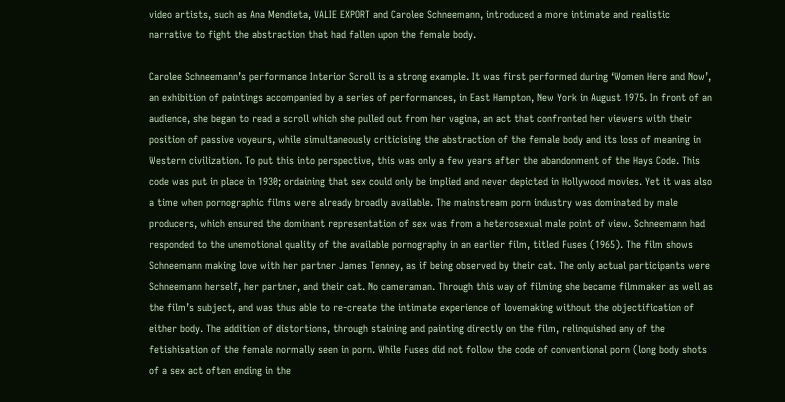video artists, such as Ana Mendieta, VALIE EXPORT and Carolee Schneemann, introduced a more intimate and realistic narrative to fight the abstraction that had fallen upon the female body.

Carolee Schneemann’s performance Interior Scroll is a strong example. It was first performed during ‘Women Here and Now’, an exhibition of paintings accompanied by a series of performances, in East Hampton, New York in August 1975. In front of an audience, she began to read a scroll which she pulled out from her vagina, an act that confronted her viewers with their position of passive voyeurs, while simultaneously criticising the abstraction of the female body and its loss of meaning in Western civilization. To put this into perspective, this was only a few years after the abandonment of the Hays Code. This code was put in place in 1930; ordaining that sex could only be implied and never depicted in Hollywood movies. Yet it was also a time when pornographic films were already broadly available. The mainstream porn industry was dominated by male producers, which ensured the dominant representation of sex was from a heterosexual male point of view. Schneemann had responded to the unemotional quality of the available pornography in an earlier film, titled Fuses (1965). The film shows Schneemann making love with her partner James Tenney, as if being observed by their cat. The only actual participants were Schneemann herself, her partner, and their cat. No cameraman. Through this way of filming she became filmmaker as well as the film’s subject, and was thus able to re-create the intimate experience of lovemaking without the objectification of either body. The addition of distortions, through staining and painting directly on the film, relinquished any of the fetishisation of the female normally seen in porn. While Fuses did not follow the code of conventional porn (long body shots of a sex act often ending in the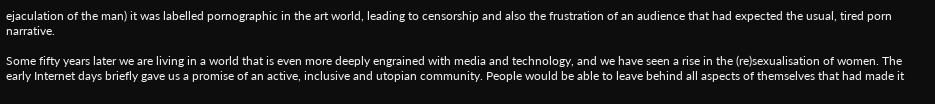ejaculation of the man) it was labelled pornographic in the art world, leading to censorship and also the frustration of an audience that had expected the usual, tired porn narrative.

Some fifty years later we are living in a world that is even more deeply engrained with media and technology, and we have seen a rise in the (re)sexualisation of women. The early Internet days briefly gave us a promise of an active, inclusive and utopian community. People would be able to leave behind all aspects of themselves that had made it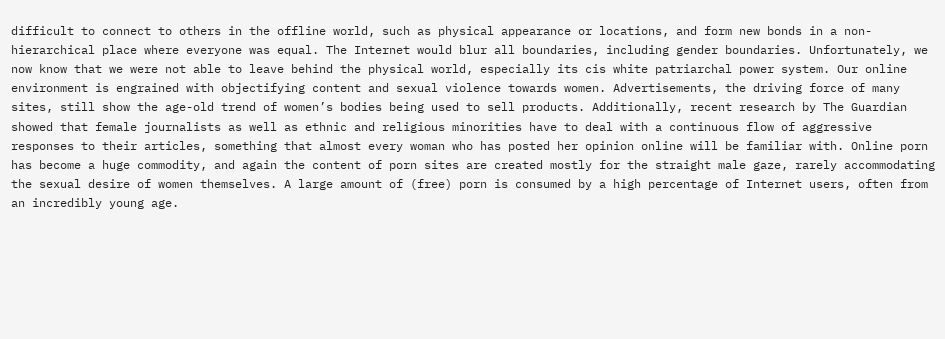difficult to connect to others in the offline world, such as physical appearance or locations, and form new bonds in a non-hierarchical place where everyone was equal. The Internet would blur all boundaries, including gender boundaries. Unfortunately, we now know that we were not able to leave behind the physical world, especially its cis white patriarchal power system. Our online environment is engrained with objectifying content and sexual violence towards women. Advertisements, the driving force of many sites, still show the age-old trend of women’s bodies being used to sell products. Additionally, recent research by The Guardian showed that female journalists as well as ethnic and religious minorities have to deal with a continuous flow of aggressive responses to their articles, something that almost every woman who has posted her opinion online will be familiar with. Online porn has become a huge commodity, and again the content of porn sites are created mostly for the straight male gaze, rarely accommodating the sexual desire of women themselves. A large amount of (free) porn is consumed by a high percentage of Internet users, often from an incredibly young age.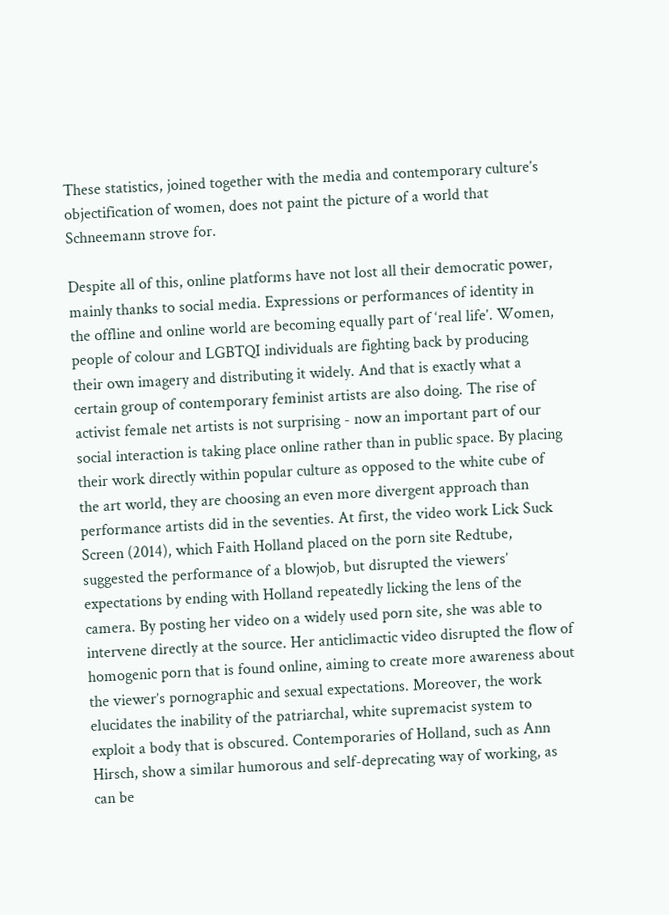These statistics, joined together with the media and contemporary culture’s objectification of women, does not paint the picture of a world that Schneemann strove for.

Despite all of this, online platforms have not lost all their democratic power, mainly thanks to social media. Expressions or performances of identity in the offline and online world are becoming equally part of ‘real life’. Women, people of colour and LGBTQI individuals are fighting back by producing their own imagery and distributing it widely. And that is exactly what a certain group of contemporary feminist artists are also doing. The rise of activist female net artists is not surprising - now an important part of our social interaction is taking place online rather than in public space. By placing their work directly within popular culture as opposed to the white cube of the art world, they are choosing an even more divergent approach than performance artists did in the seventies. At first, the video work Lick Suck Screen (2014), which Faith Holland placed on the porn site Redtube, suggested the performance of a blowjob, but disrupted the viewers’ expectations by ending with Holland repeatedly licking the lens of the camera. By posting her video on a widely used porn site, she was able to intervene directly at the source. Her anticlimactic video disrupted the flow of homogenic porn that is found online, aiming to create more awareness about the viewer’s pornographic and sexual expectations. Moreover, the work elucidates the inability of the patriarchal, white supremacist system to exploit a body that is obscured. Contemporaries of Holland, such as Ann Hirsch, show a similar humorous and self-deprecating way of working, as can be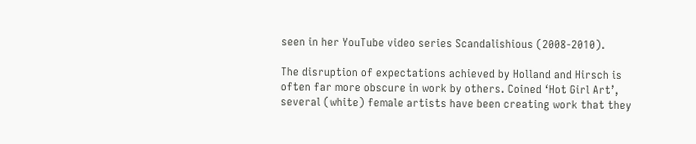seen in her YouTube video series Scandalishious (2008-2010).

The disruption of expectations achieved by Holland and Hirsch is often far more obscure in work by others. Coined ‘Hot Girl Art’, several (white) female artists have been creating work that they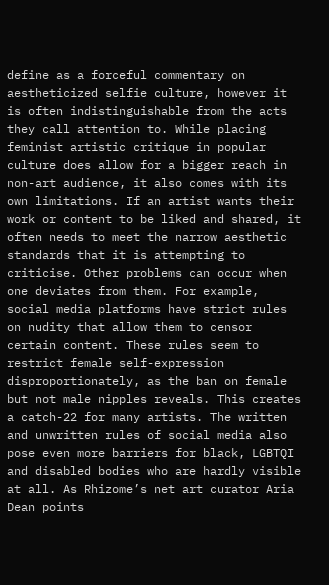define as a forceful commentary on aestheticized selfie culture, however it is often indistinguishable from the acts they call attention to. While placing feminist artistic critique in popular culture does allow for a bigger reach in non-art audience, it also comes with its own limitations. If an artist wants their work or content to be liked and shared, it often needs to meet the narrow aesthetic standards that it is attempting to criticise. Other problems can occur when one deviates from them. For example, social media platforms have strict rules on nudity that allow them to censor certain content. These rules seem to restrict female self-expression disproportionately, as the ban on female but not male nipples reveals. This creates a catch-22 for many artists. The written and unwritten rules of social media also pose even more barriers for black, LGBTQI and disabled bodies who are hardly visible at all. As Rhizome’s net art curator Aria Dean points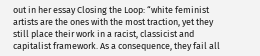out in her essay Closing the Loop: “white feminist artists are the ones with the most traction, yet they still place their work in a racist, classicist and capitalist framework. As a consequence, they fail all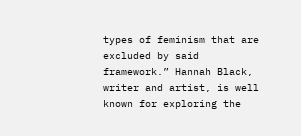types of feminism that are excluded by said framework.” Hannah Black, writer and artist, is well known for exploring the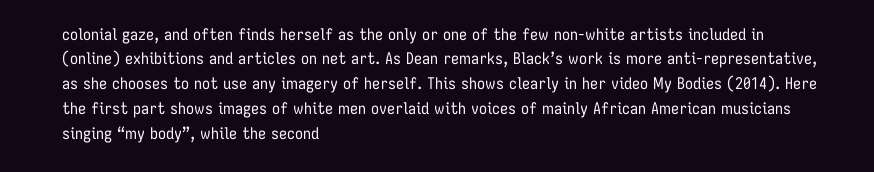colonial gaze, and often finds herself as the only or one of the few non-white artists included in (online) exhibitions and articles on net art. As Dean remarks, Black’s work is more anti-representative, as she chooses to not use any imagery of herself. This shows clearly in her video My Bodies (2014). Here the first part shows images of white men overlaid with voices of mainly African American musicians singing “my body”, while the second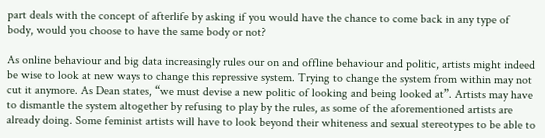part deals with the concept of afterlife by asking if you would have the chance to come back in any type of body, would you choose to have the same body or not?

As online behaviour and big data increasingly rules our on and offline behaviour and politic, artists might indeed be wise to look at new ways to change this repressive system. Trying to change the system from within may not cut it anymore. As Dean states, “we must devise a new politic of looking and being looked at”. Artists may have to dismantle the system altogether by refusing to play by the rules, as some of the aforementioned artists are already doing. Some feminist artists will have to look beyond their whiteness and sexual stereotypes to be able to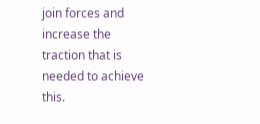join forces and increase the traction that is needed to achieve this.